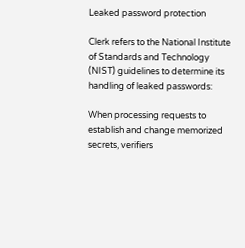Leaked password protection

Clerk refers to the National Institute of Standards and Technology (NIST) guidelines to determine its handling of leaked passwords:

When processing requests to establish and change memorized secrets, verifiers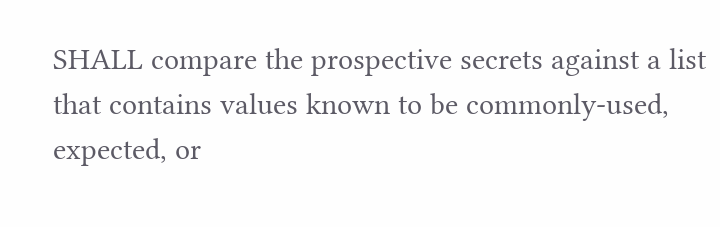SHALL compare the prospective secrets against a list that contains values known to be commonly-used, expected, or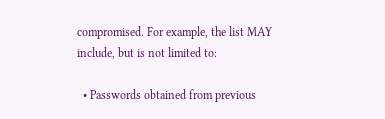compromised. For example, the list MAY include, but is not limited to:

  • Passwords obtained from previous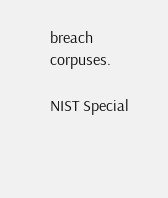breach corpuses.

NIST Special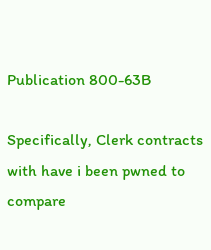Publication 800-63B

Specifically, Clerk contracts with have i been pwned to compare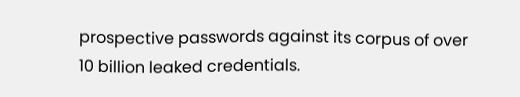prospective passwords against its corpus of over 10 billion leaked credentials.